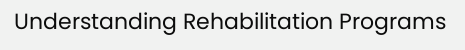Understanding Rehabilitation Programs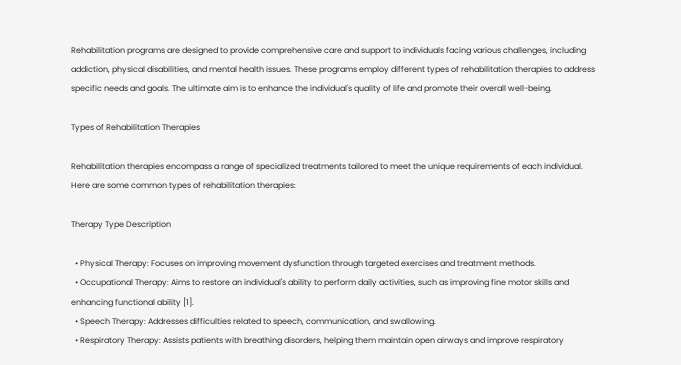Rehabilitation programs are designed to provide comprehensive care and support to individuals facing various challenges, including addiction, physical disabilities, and mental health issues. These programs employ different types of rehabilitation therapies to address specific needs and goals. The ultimate aim is to enhance the individual's quality of life and promote their overall well-being.

Types of Rehabilitation Therapies

Rehabilitation therapies encompass a range of specialized treatments tailored to meet the unique requirements of each individual. Here are some common types of rehabilitation therapies:

Therapy Type Description

  • Physical Therapy: Focuses on improving movement dysfunction through targeted exercises and treatment methods.
  • Occupational Therapy: Aims to restore an individual's ability to perform daily activities, such as improving fine motor skills and enhancing functional ability [1].
  • Speech Therapy: Addresses difficulties related to speech, communication, and swallowing.
  • Respiratory Therapy: Assists patients with breathing disorders, helping them maintain open airways and improve respiratory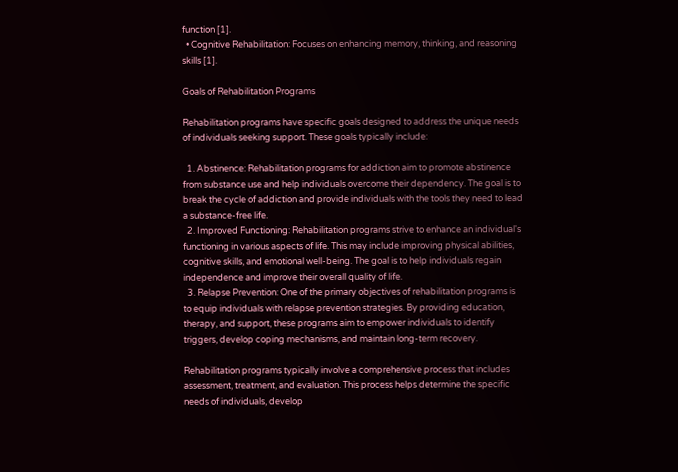function [1].
  • Cognitive Rehabilitation: Focuses on enhancing memory, thinking, and reasoning skills [1].

Goals of Rehabilitation Programs

Rehabilitation programs have specific goals designed to address the unique needs of individuals seeking support. These goals typically include:

  1. Abstinence: Rehabilitation programs for addiction aim to promote abstinence from substance use and help individuals overcome their dependency. The goal is to break the cycle of addiction and provide individuals with the tools they need to lead a substance-free life.
  2. Improved Functioning: Rehabilitation programs strive to enhance an individual's functioning in various aspects of life. This may include improving physical abilities, cognitive skills, and emotional well-being. The goal is to help individuals regain independence and improve their overall quality of life.
  3. Relapse Prevention: One of the primary objectives of rehabilitation programs is to equip individuals with relapse prevention strategies. By providing education, therapy, and support, these programs aim to empower individuals to identify triggers, develop coping mechanisms, and maintain long-term recovery.

Rehabilitation programs typically involve a comprehensive process that includes assessment, treatment, and evaluation. This process helps determine the specific needs of individuals, develop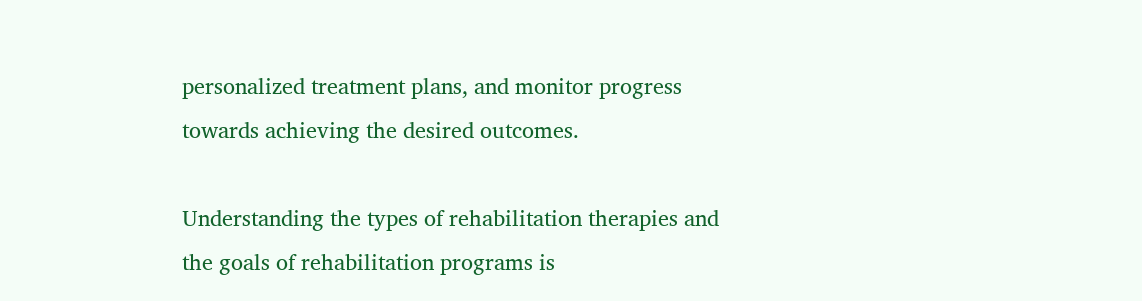personalized treatment plans, and monitor progress towards achieving the desired outcomes.

Understanding the types of rehabilitation therapies and the goals of rehabilitation programs is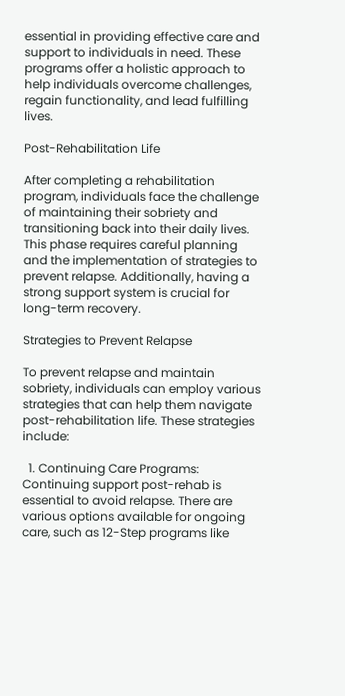essential in providing effective care and support to individuals in need. These programs offer a holistic approach to help individuals overcome challenges, regain functionality, and lead fulfilling lives.

Post-Rehabilitation Life

After completing a rehabilitation program, individuals face the challenge of maintaining their sobriety and transitioning back into their daily lives. This phase requires careful planning and the implementation of strategies to prevent relapse. Additionally, having a strong support system is crucial for long-term recovery.

Strategies to Prevent Relapse

To prevent relapse and maintain sobriety, individuals can employ various strategies that can help them navigate post-rehabilitation life. These strategies include:

  1. Continuing Care Programs: Continuing support post-rehab is essential to avoid relapse. There are various options available for ongoing care, such as 12-Step programs like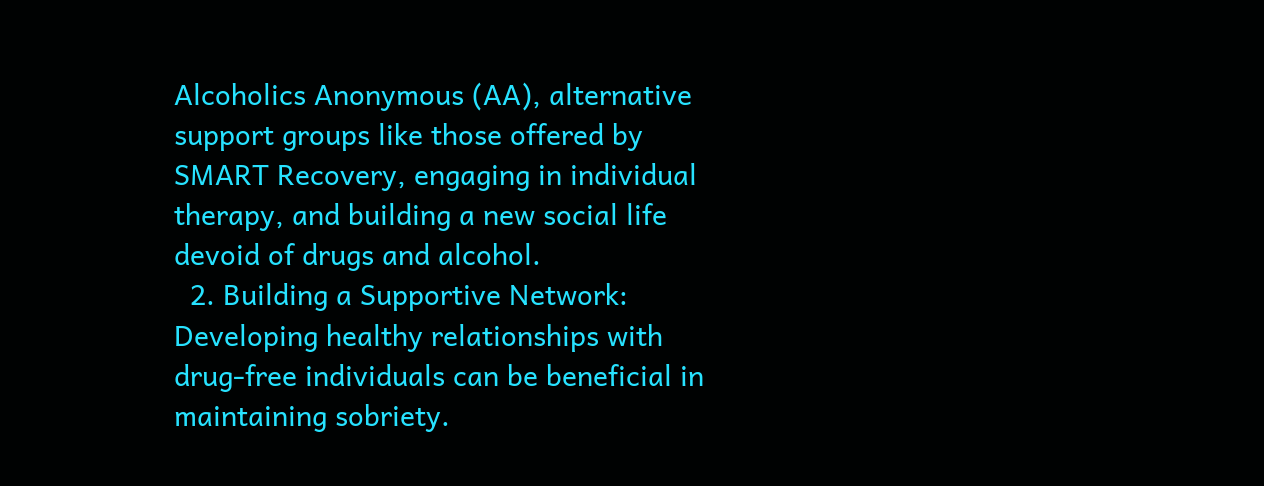Alcoholics Anonymous (AA), alternative support groups like those offered by SMART Recovery, engaging in individual therapy, and building a new social life devoid of drugs and alcohol.
  2. Building a Supportive Network: Developing healthy relationships with drug-free individuals can be beneficial in maintaining sobriety.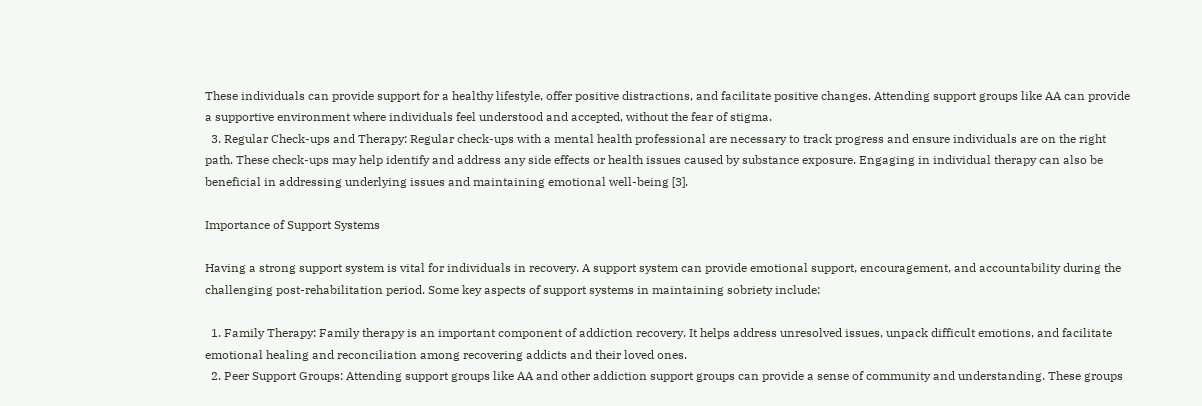These individuals can provide support for a healthy lifestyle, offer positive distractions, and facilitate positive changes. Attending support groups like AA can provide a supportive environment where individuals feel understood and accepted, without the fear of stigma.
  3. Regular Check-ups and Therapy: Regular check-ups with a mental health professional are necessary to track progress and ensure individuals are on the right path. These check-ups may help identify and address any side effects or health issues caused by substance exposure. Engaging in individual therapy can also be beneficial in addressing underlying issues and maintaining emotional well-being [3].

Importance of Support Systems

Having a strong support system is vital for individuals in recovery. A support system can provide emotional support, encouragement, and accountability during the challenging post-rehabilitation period. Some key aspects of support systems in maintaining sobriety include:

  1. Family Therapy: Family therapy is an important component of addiction recovery. It helps address unresolved issues, unpack difficult emotions, and facilitate emotional healing and reconciliation among recovering addicts and their loved ones.
  2. Peer Support Groups: Attending support groups like AA and other addiction support groups can provide a sense of community and understanding. These groups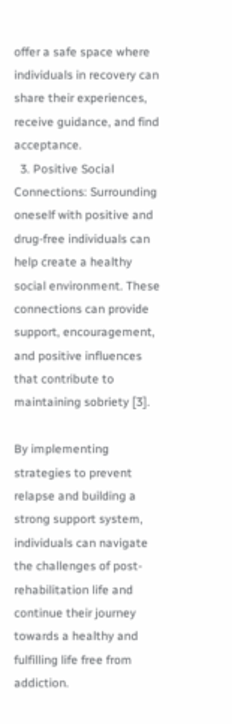offer a safe space where individuals in recovery can share their experiences, receive guidance, and find acceptance.
  3. Positive Social Connections: Surrounding oneself with positive and drug-free individuals can help create a healthy social environment. These connections can provide support, encouragement, and positive influences that contribute to maintaining sobriety [3].

By implementing strategies to prevent relapse and building a strong support system, individuals can navigate the challenges of post-rehabilitation life and continue their journey towards a healthy and fulfilling life free from addiction.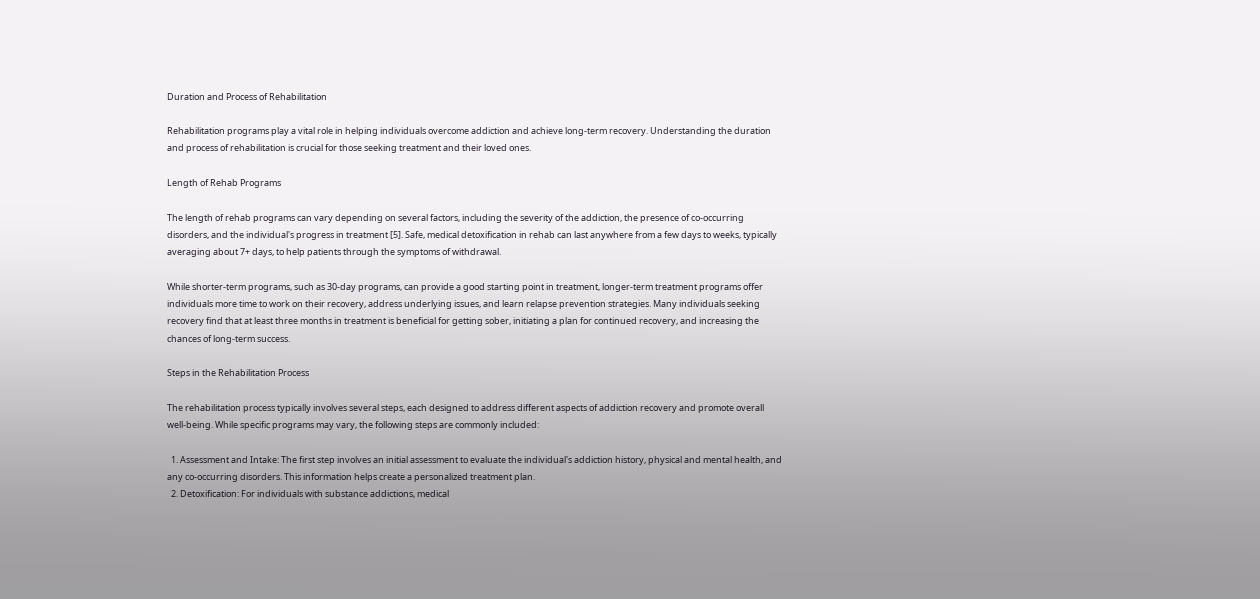Duration and Process of Rehabilitation

Rehabilitation programs play a vital role in helping individuals overcome addiction and achieve long-term recovery. Understanding the duration and process of rehabilitation is crucial for those seeking treatment and their loved ones.

Length of Rehab Programs

The length of rehab programs can vary depending on several factors, including the severity of the addiction, the presence of co-occurring disorders, and the individual's progress in treatment [5]. Safe, medical detoxification in rehab can last anywhere from a few days to weeks, typically averaging about 7+ days, to help patients through the symptoms of withdrawal.

While shorter-term programs, such as 30-day programs, can provide a good starting point in treatment, longer-term treatment programs offer individuals more time to work on their recovery, address underlying issues, and learn relapse prevention strategies. Many individuals seeking recovery find that at least three months in treatment is beneficial for getting sober, initiating a plan for continued recovery, and increasing the chances of long-term success.

Steps in the Rehabilitation Process

The rehabilitation process typically involves several steps, each designed to address different aspects of addiction recovery and promote overall well-being. While specific programs may vary, the following steps are commonly included:

  1. Assessment and Intake: The first step involves an initial assessment to evaluate the individual's addiction history, physical and mental health, and any co-occurring disorders. This information helps create a personalized treatment plan.
  2. Detoxification: For individuals with substance addictions, medical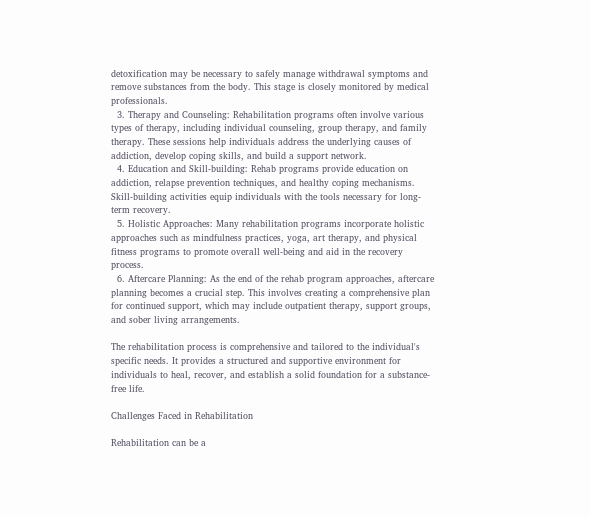detoxification may be necessary to safely manage withdrawal symptoms and remove substances from the body. This stage is closely monitored by medical professionals.
  3. Therapy and Counseling: Rehabilitation programs often involve various types of therapy, including individual counseling, group therapy, and family therapy. These sessions help individuals address the underlying causes of addiction, develop coping skills, and build a support network.
  4. Education and Skill-building: Rehab programs provide education on addiction, relapse prevention techniques, and healthy coping mechanisms. Skill-building activities equip individuals with the tools necessary for long-term recovery.
  5. Holistic Approaches: Many rehabilitation programs incorporate holistic approaches such as mindfulness practices, yoga, art therapy, and physical fitness programs to promote overall well-being and aid in the recovery process.
  6. Aftercare Planning: As the end of the rehab program approaches, aftercare planning becomes a crucial step. This involves creating a comprehensive plan for continued support, which may include outpatient therapy, support groups, and sober living arrangements.

The rehabilitation process is comprehensive and tailored to the individual's specific needs. It provides a structured and supportive environment for individuals to heal, recover, and establish a solid foundation for a substance-free life.

Challenges Faced in Rehabilitation

Rehabilitation can be a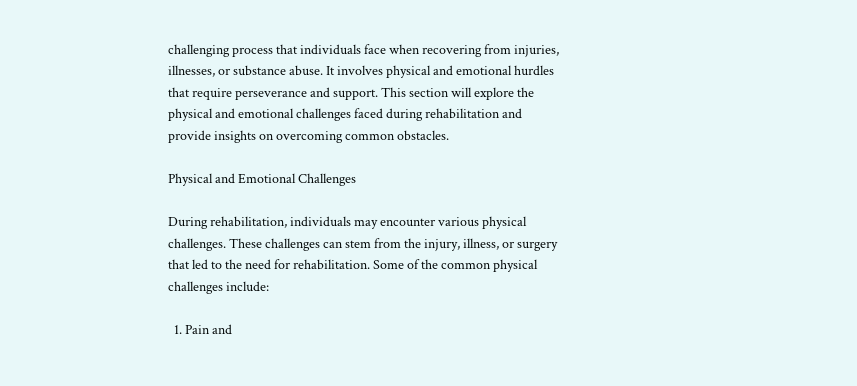challenging process that individuals face when recovering from injuries, illnesses, or substance abuse. It involves physical and emotional hurdles that require perseverance and support. This section will explore the physical and emotional challenges faced during rehabilitation and provide insights on overcoming common obstacles.

Physical and Emotional Challenges

During rehabilitation, individuals may encounter various physical challenges. These challenges can stem from the injury, illness, or surgery that led to the need for rehabilitation. Some of the common physical challenges include:

  1. Pain and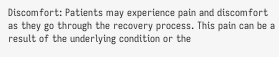Discomfort: Patients may experience pain and discomfort as they go through the recovery process. This pain can be a result of the underlying condition or the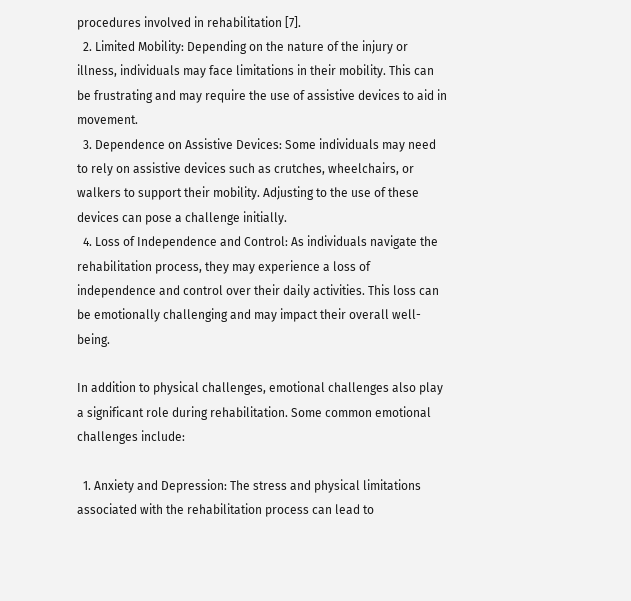procedures involved in rehabilitation [7].
  2. Limited Mobility: Depending on the nature of the injury or illness, individuals may face limitations in their mobility. This can be frustrating and may require the use of assistive devices to aid in movement.
  3. Dependence on Assistive Devices: Some individuals may need to rely on assistive devices such as crutches, wheelchairs, or walkers to support their mobility. Adjusting to the use of these devices can pose a challenge initially.
  4. Loss of Independence and Control: As individuals navigate the rehabilitation process, they may experience a loss of independence and control over their daily activities. This loss can be emotionally challenging and may impact their overall well-being.

In addition to physical challenges, emotional challenges also play a significant role during rehabilitation. Some common emotional challenges include:

  1. Anxiety and Depression: The stress and physical limitations associated with the rehabilitation process can lead to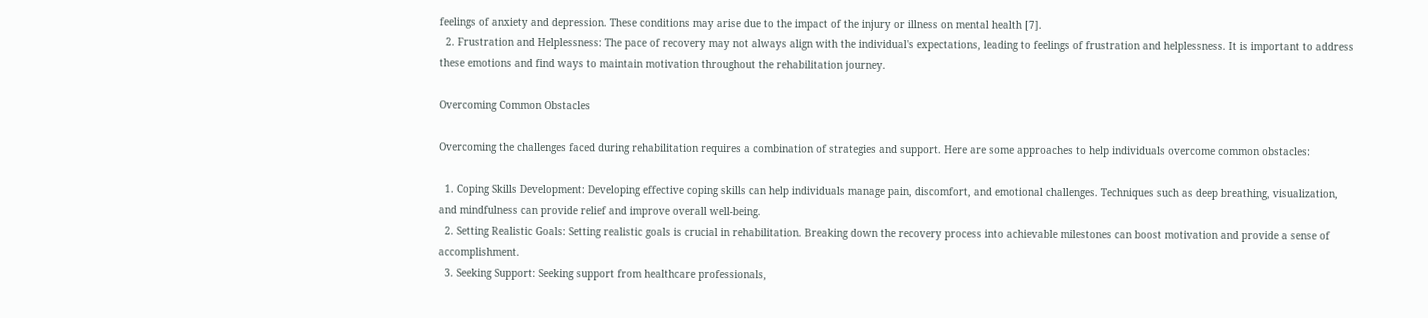feelings of anxiety and depression. These conditions may arise due to the impact of the injury or illness on mental health [7].
  2. Frustration and Helplessness: The pace of recovery may not always align with the individual's expectations, leading to feelings of frustration and helplessness. It is important to address these emotions and find ways to maintain motivation throughout the rehabilitation journey.

Overcoming Common Obstacles

Overcoming the challenges faced during rehabilitation requires a combination of strategies and support. Here are some approaches to help individuals overcome common obstacles:

  1. Coping Skills Development: Developing effective coping skills can help individuals manage pain, discomfort, and emotional challenges. Techniques such as deep breathing, visualization, and mindfulness can provide relief and improve overall well-being.
  2. Setting Realistic Goals: Setting realistic goals is crucial in rehabilitation. Breaking down the recovery process into achievable milestones can boost motivation and provide a sense of accomplishment.
  3. Seeking Support: Seeking support from healthcare professionals,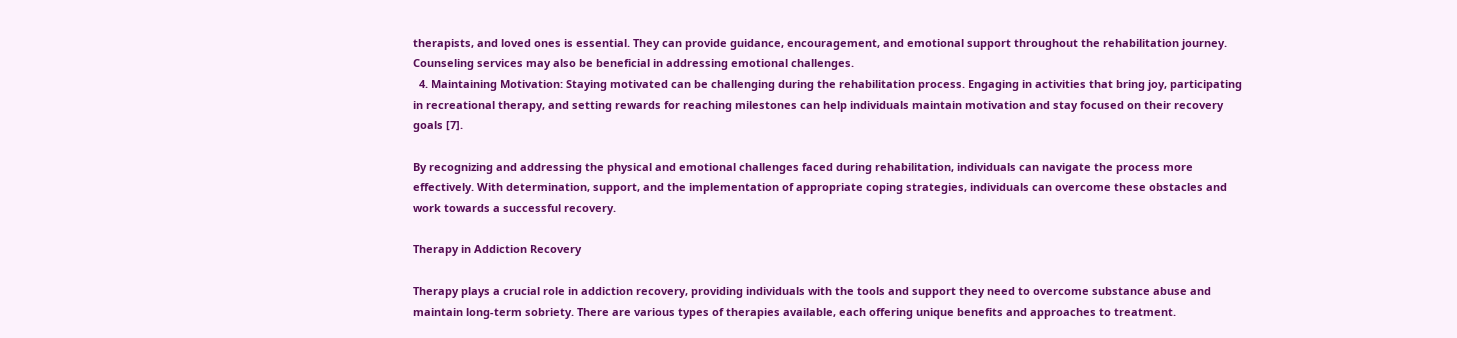therapists, and loved ones is essential. They can provide guidance, encouragement, and emotional support throughout the rehabilitation journey. Counseling services may also be beneficial in addressing emotional challenges.
  4. Maintaining Motivation: Staying motivated can be challenging during the rehabilitation process. Engaging in activities that bring joy, participating in recreational therapy, and setting rewards for reaching milestones can help individuals maintain motivation and stay focused on their recovery goals [7].

By recognizing and addressing the physical and emotional challenges faced during rehabilitation, individuals can navigate the process more effectively. With determination, support, and the implementation of appropriate coping strategies, individuals can overcome these obstacles and work towards a successful recovery.

Therapy in Addiction Recovery

Therapy plays a crucial role in addiction recovery, providing individuals with the tools and support they need to overcome substance abuse and maintain long-term sobriety. There are various types of therapies available, each offering unique benefits and approaches to treatment.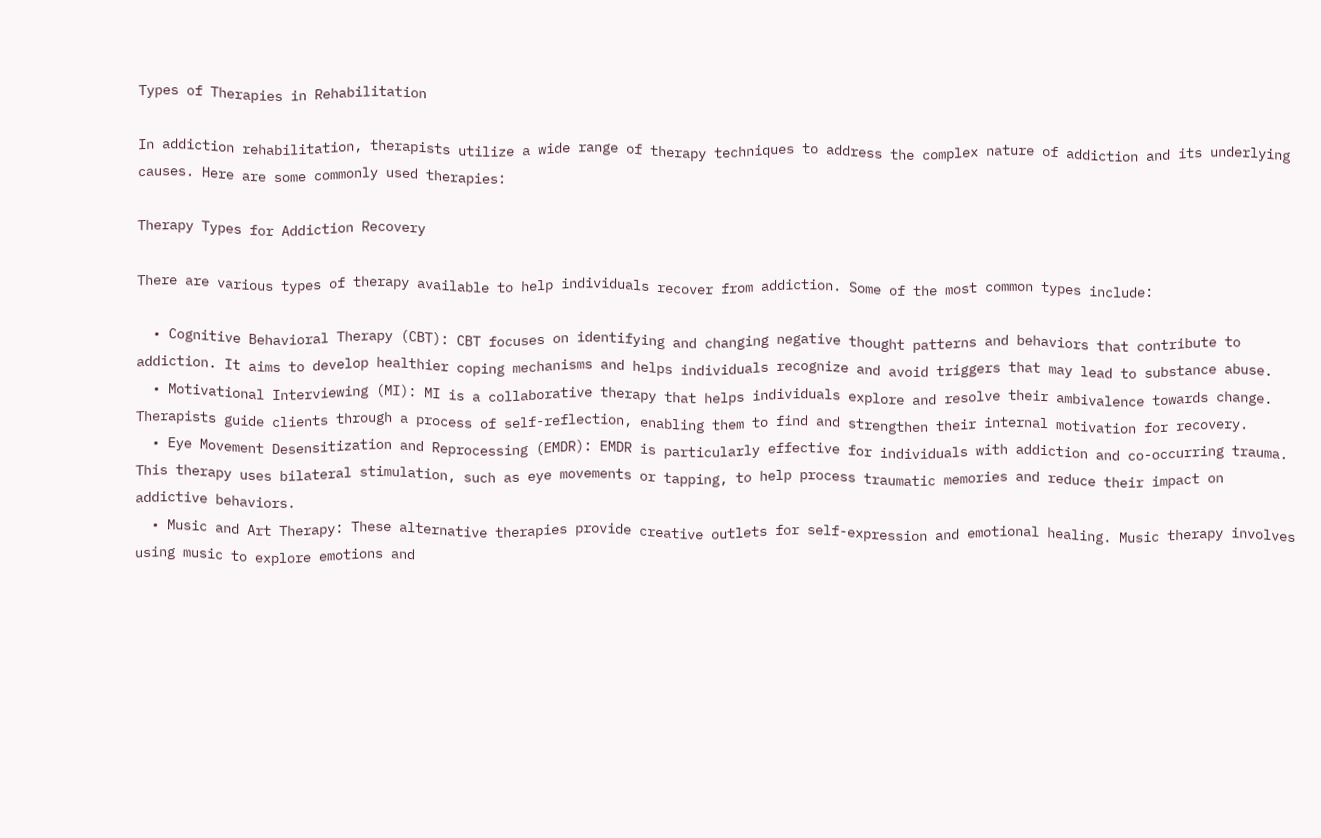Types of Therapies in Rehabilitation

In addiction rehabilitation, therapists utilize a wide range of therapy techniques to address the complex nature of addiction and its underlying causes. Here are some commonly used therapies:

Therapy Types for Addiction Recovery

There are various types of therapy available to help individuals recover from addiction. Some of the most common types include:

  • Cognitive Behavioral Therapy (CBT): CBT focuses on identifying and changing negative thought patterns and behaviors that contribute to addiction. It aims to develop healthier coping mechanisms and helps individuals recognize and avoid triggers that may lead to substance abuse.
  • Motivational Interviewing (MI): MI is a collaborative therapy that helps individuals explore and resolve their ambivalence towards change. Therapists guide clients through a process of self-reflection, enabling them to find and strengthen their internal motivation for recovery.
  • Eye Movement Desensitization and Reprocessing (EMDR): EMDR is particularly effective for individuals with addiction and co-occurring trauma. This therapy uses bilateral stimulation, such as eye movements or tapping, to help process traumatic memories and reduce their impact on addictive behaviors.
  • Music and Art Therapy: These alternative therapies provide creative outlets for self-expression and emotional healing. Music therapy involves using music to explore emotions and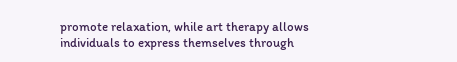promote relaxation, while art therapy allows individuals to express themselves through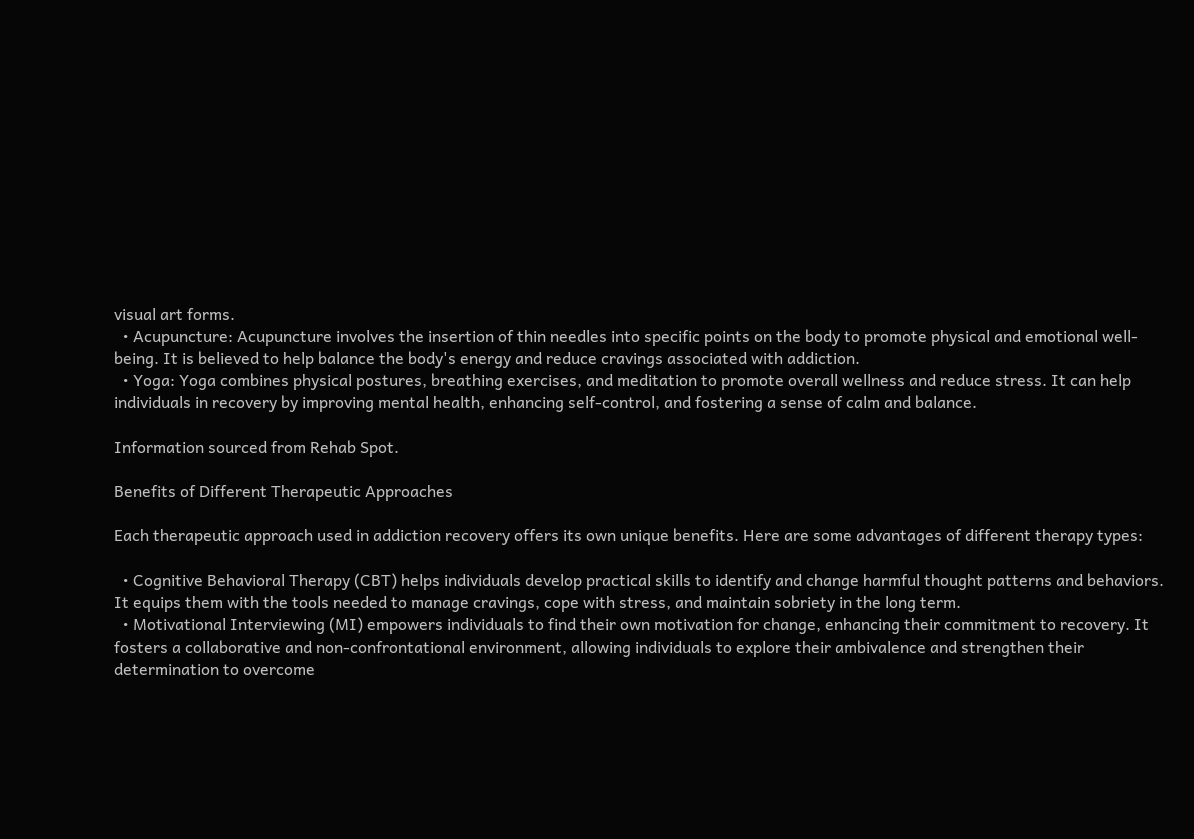visual art forms.
  • Acupuncture: Acupuncture involves the insertion of thin needles into specific points on the body to promote physical and emotional well-being. It is believed to help balance the body's energy and reduce cravings associated with addiction.
  • Yoga: Yoga combines physical postures, breathing exercises, and meditation to promote overall wellness and reduce stress. It can help individuals in recovery by improving mental health, enhancing self-control, and fostering a sense of calm and balance.

Information sourced from Rehab Spot.

Benefits of Different Therapeutic Approaches

Each therapeutic approach used in addiction recovery offers its own unique benefits. Here are some advantages of different therapy types:

  • Cognitive Behavioral Therapy (CBT) helps individuals develop practical skills to identify and change harmful thought patterns and behaviors. It equips them with the tools needed to manage cravings, cope with stress, and maintain sobriety in the long term.
  • Motivational Interviewing (MI) empowers individuals to find their own motivation for change, enhancing their commitment to recovery. It fosters a collaborative and non-confrontational environment, allowing individuals to explore their ambivalence and strengthen their determination to overcome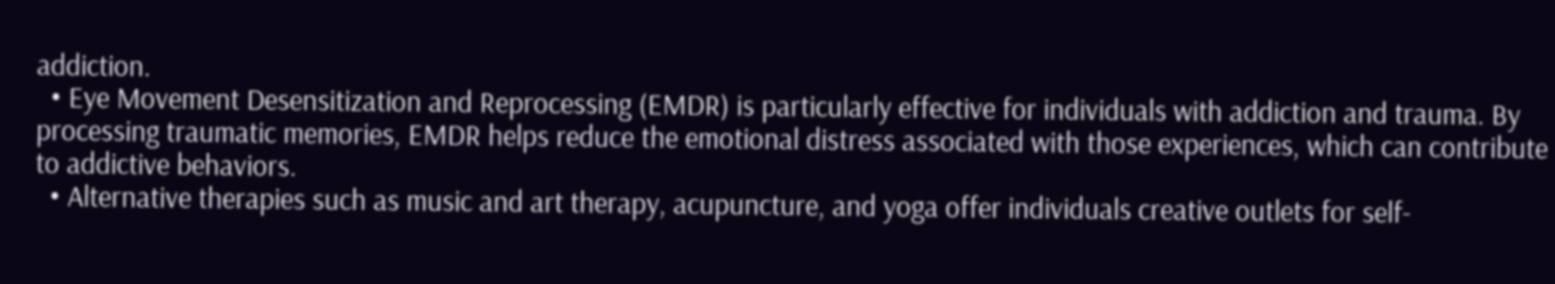addiction.
  • Eye Movement Desensitization and Reprocessing (EMDR) is particularly effective for individuals with addiction and trauma. By processing traumatic memories, EMDR helps reduce the emotional distress associated with those experiences, which can contribute to addictive behaviors.
  • Alternative therapies such as music and art therapy, acupuncture, and yoga offer individuals creative outlets for self-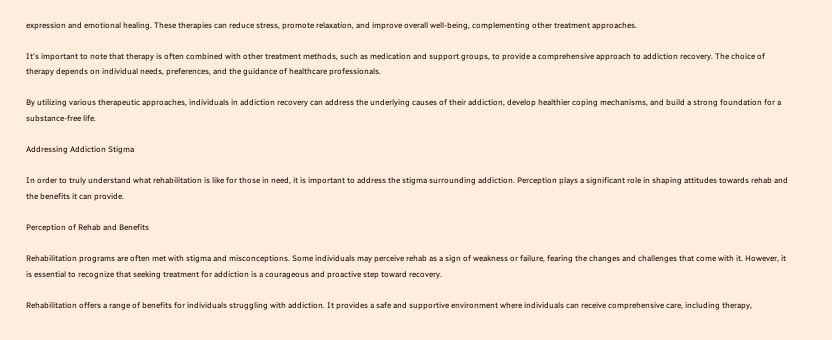expression and emotional healing. These therapies can reduce stress, promote relaxation, and improve overall well-being, complementing other treatment approaches.

It's important to note that therapy is often combined with other treatment methods, such as medication and support groups, to provide a comprehensive approach to addiction recovery. The choice of therapy depends on individual needs, preferences, and the guidance of healthcare professionals.

By utilizing various therapeutic approaches, individuals in addiction recovery can address the underlying causes of their addiction, develop healthier coping mechanisms, and build a strong foundation for a substance-free life.

Addressing Addiction Stigma

In order to truly understand what rehabilitation is like for those in need, it is important to address the stigma surrounding addiction. Perception plays a significant role in shaping attitudes towards rehab and the benefits it can provide.

Perception of Rehab and Benefits

Rehabilitation programs are often met with stigma and misconceptions. Some individuals may perceive rehab as a sign of weakness or failure, fearing the changes and challenges that come with it. However, it is essential to recognize that seeking treatment for addiction is a courageous and proactive step toward recovery.

Rehabilitation offers a range of benefits for individuals struggling with addiction. It provides a safe and supportive environment where individuals can receive comprehensive care, including therapy,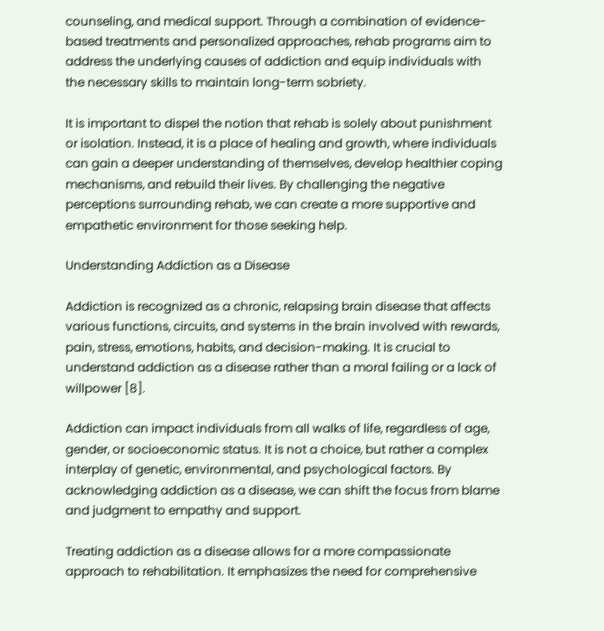counseling, and medical support. Through a combination of evidence-based treatments and personalized approaches, rehab programs aim to address the underlying causes of addiction and equip individuals with the necessary skills to maintain long-term sobriety.

It is important to dispel the notion that rehab is solely about punishment or isolation. Instead, it is a place of healing and growth, where individuals can gain a deeper understanding of themselves, develop healthier coping mechanisms, and rebuild their lives. By challenging the negative perceptions surrounding rehab, we can create a more supportive and empathetic environment for those seeking help.

Understanding Addiction as a Disease

Addiction is recognized as a chronic, relapsing brain disease that affects various functions, circuits, and systems in the brain involved with rewards, pain, stress, emotions, habits, and decision-making. It is crucial to understand addiction as a disease rather than a moral failing or a lack of willpower [8].

Addiction can impact individuals from all walks of life, regardless of age, gender, or socioeconomic status. It is not a choice, but rather a complex interplay of genetic, environmental, and psychological factors. By acknowledging addiction as a disease, we can shift the focus from blame and judgment to empathy and support.

Treating addiction as a disease allows for a more compassionate approach to rehabilitation. It emphasizes the need for comprehensive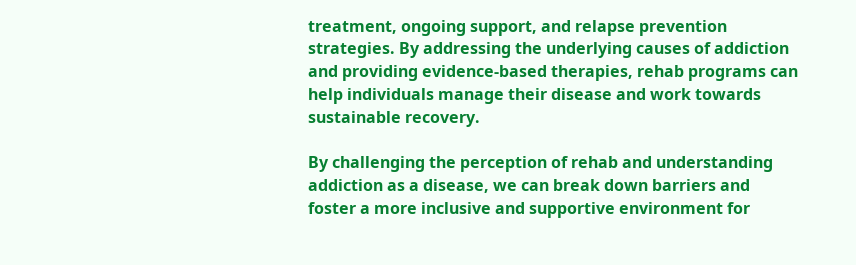treatment, ongoing support, and relapse prevention strategies. By addressing the underlying causes of addiction and providing evidence-based therapies, rehab programs can help individuals manage their disease and work towards sustainable recovery.

By challenging the perception of rehab and understanding addiction as a disease, we can break down barriers and foster a more inclusive and supportive environment for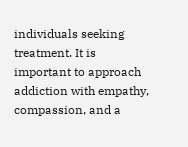individuals seeking treatment. It is important to approach addiction with empathy, compassion, and a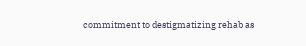commitment to destigmatizing rehab as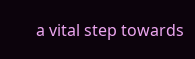a vital step towards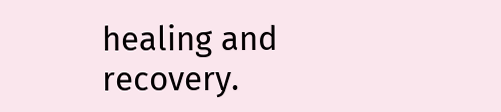healing and recovery.